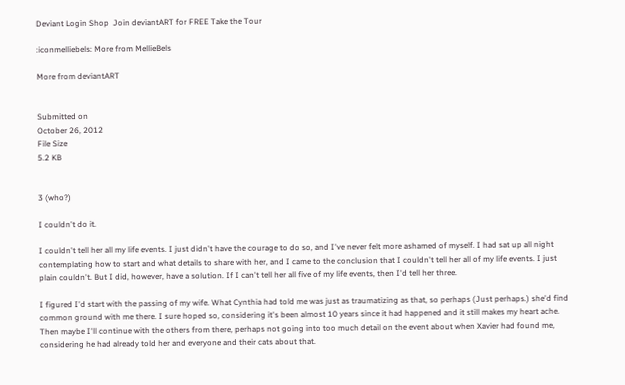Deviant Login Shop  Join deviantART for FREE Take the Tour

:iconmelliebels: More from MellieBels

More from deviantART


Submitted on
October 26, 2012
File Size
5.2 KB


3 (who?)

I couldn't do it.

I couldn't tell her all my life events. I just didn't have the courage to do so, and I've never felt more ashamed of myself. I had sat up all night contemplating how to start and what details to share with her, and I came to the conclusion that I couldn't tell her all of my life events. I just plain couldn't. But I did, however, have a solution. If I can't tell her all five of my life events, then I'd tell her three.

I figured I'd start with the passing of my wife. What Cynthia had told me was just as traumatizing as that, so perhaps (Just perhaps.) she'd find common ground with me there. I sure hoped so, considering it's been almost 10 years since it had happened and it still makes my heart ache. Then maybe I'll continue with the others from there, perhaps not going into too much detail on the event about when Xavier had found me, considering he had already told her and everyone and their cats about that.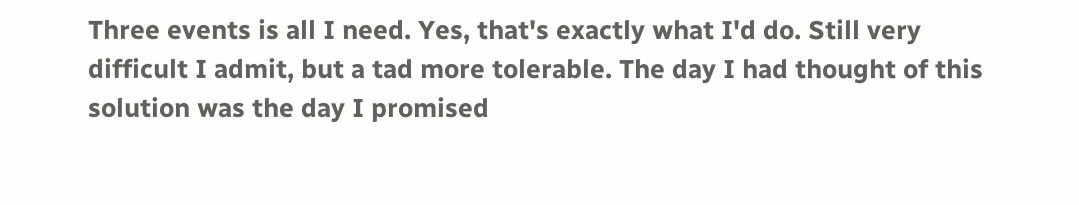Three events is all I need. Yes, that's exactly what I'd do. Still very difficult I admit, but a tad more tolerable. The day I had thought of this solution was the day I promised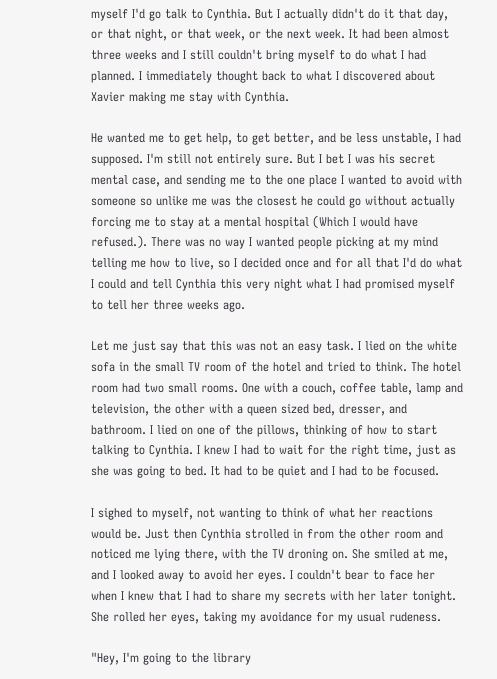myself I'd go talk to Cynthia. But I actually didn't do it that day, or that night, or that week, or the next week. It had been almost three weeks and I still couldn't bring myself to do what I had planned. I immediately thought back to what I discovered about Xavier making me stay with Cynthia.

He wanted me to get help, to get better, and be less unstable, I had supposed. I'm still not entirely sure. But I bet I was his secret mental case, and sending me to the one place I wanted to avoid with someone so unlike me was the closest he could go without actually forcing me to stay at a mental hospital (Which I would have refused.). There was no way I wanted people picking at my mind telling me how to live, so I decided once and for all that I'd do what I could and tell Cynthia this very night what I had promised myself to tell her three weeks ago.

Let me just say that this was not an easy task. I lied on the white sofa in the small TV room of the hotel and tried to think. The hotel room had two small rooms. One with a couch, coffee table, lamp and television, the other with a queen sized bed, dresser, and bathroom. I lied on one of the pillows, thinking of how to start talking to Cynthia. I knew I had to wait for the right time, just as she was going to bed. It had to be quiet and I had to be focused.

I sighed to myself, not wanting to think of what her reactions would be. Just then Cynthia strolled in from the other room and noticed me lying there, with the TV droning on. She smiled at me, and I looked away to avoid her eyes. I couldn't bear to face her when I knew that I had to share my secrets with her later tonight. She rolled her eyes, taking my avoidance for my usual rudeness.

"Hey, I'm going to the library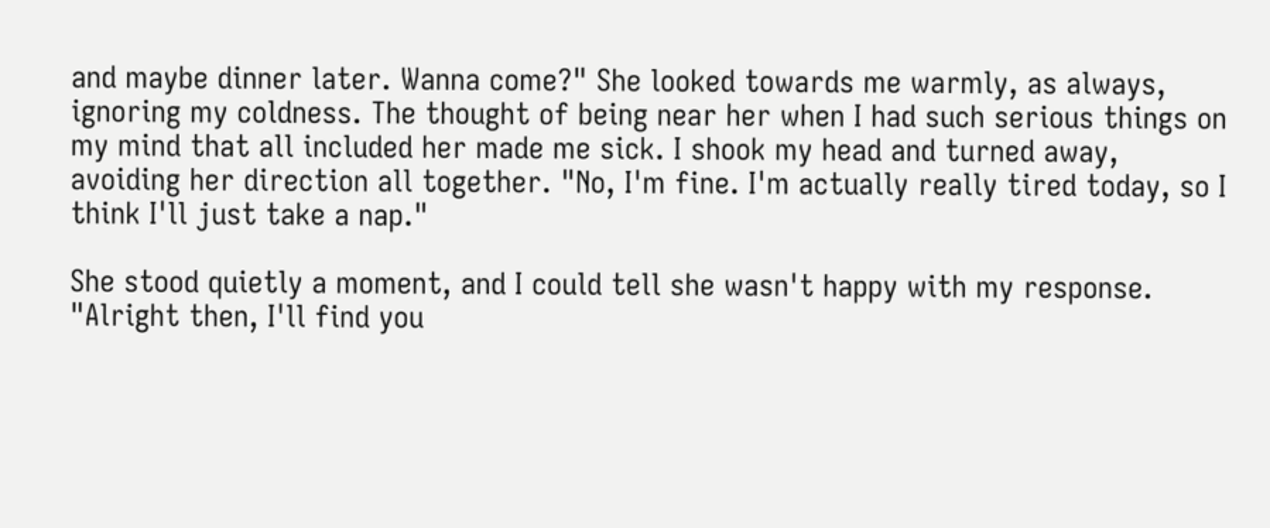and maybe dinner later. Wanna come?" She looked towards me warmly, as always, ignoring my coldness. The thought of being near her when I had such serious things on my mind that all included her made me sick. I shook my head and turned away, avoiding her direction all together. "No, I'm fine. I'm actually really tired today, so I think I'll just take a nap."

She stood quietly a moment, and I could tell she wasn't happy with my response. "Alright then, I'll find you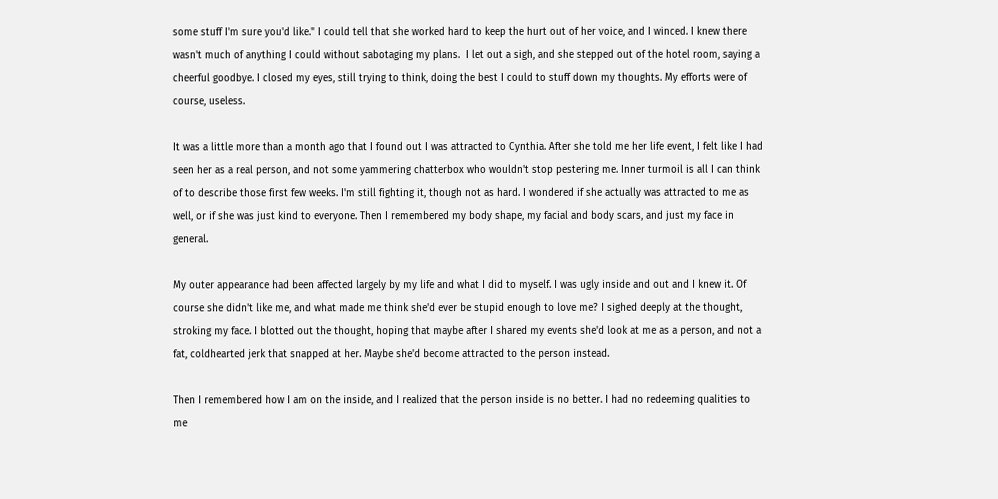some stuff I'm sure you'd like." I could tell that she worked hard to keep the hurt out of her voice, and I winced. I knew there wasn't much of anything I could without sabotaging my plans.  I let out a sigh, and she stepped out of the hotel room, saying a cheerful goodbye. I closed my eyes, still trying to think, doing the best I could to stuff down my thoughts. My efforts were of course, useless.

It was a little more than a month ago that I found out I was attracted to Cynthia. After she told me her life event, I felt like I had seen her as a real person, and not some yammering chatterbox who wouldn't stop pestering me. Inner turmoil is all I can think of to describe those first few weeks. I'm still fighting it, though not as hard. I wondered if she actually was attracted to me as well, or if she was just kind to everyone. Then I remembered my body shape, my facial and body scars, and just my face in general.

My outer appearance had been affected largely by my life and what I did to myself. I was ugly inside and out and I knew it. Of course she didn't like me, and what made me think she'd ever be stupid enough to love me? I sighed deeply at the thought, stroking my face. I blotted out the thought, hoping that maybe after I shared my events she'd look at me as a person, and not a fat, coldhearted jerk that snapped at her. Maybe she'd become attracted to the person instead.

Then I remembered how I am on the inside, and I realized that the person inside is no better. I had no redeeming qualities to me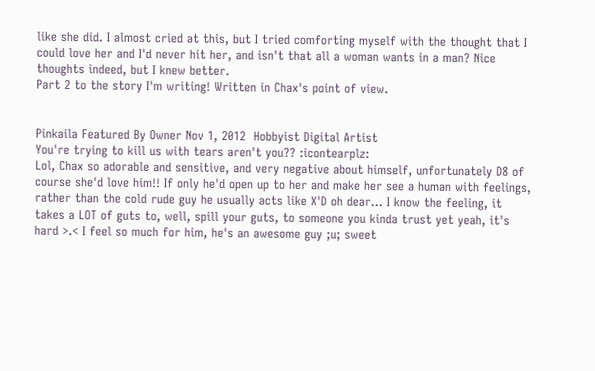like she did. I almost cried at this, but I tried comforting myself with the thought that I could love her and I'd never hit her, and isn't that all a woman wants in a man? Nice thoughts indeed, but I knew better.
Part 2 to the story I'm writing! Written in Chax's point of view.


Pinkaila Featured By Owner Nov 1, 2012  Hobbyist Digital Artist
You're trying to kill us with tears aren't you?? :icontearplz:
Lol, Chax so adorable and sensitive, and very negative about himself, unfortunately D8 of course she'd love him!! If only he'd open up to her and make her see a human with feelings, rather than the cold rude guy he usually acts like X'D oh dear... I know the feeling, it takes a LOT of guts to, well, spill your guts, to someone you kinda trust yet yeah, it's hard >.< I feel so much for him, he's an awesome guy ;u; sweet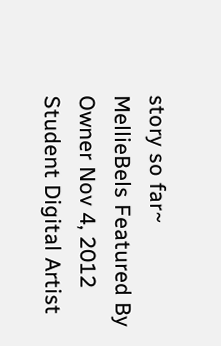story so far~
MellieBels Featured By Owner Nov 4, 2012  Student Digital Artist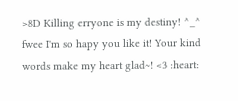>8D Killing erryone is my destiny! ^_^ fwee I'm so hapy you like it! Your kind words make my heart glad~! <3 :heart: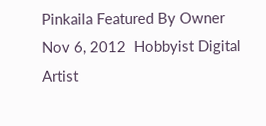Pinkaila Featured By Owner Nov 6, 2012  Hobbyist Digital Artist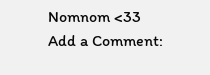Nomnom <33
Add a Comment: